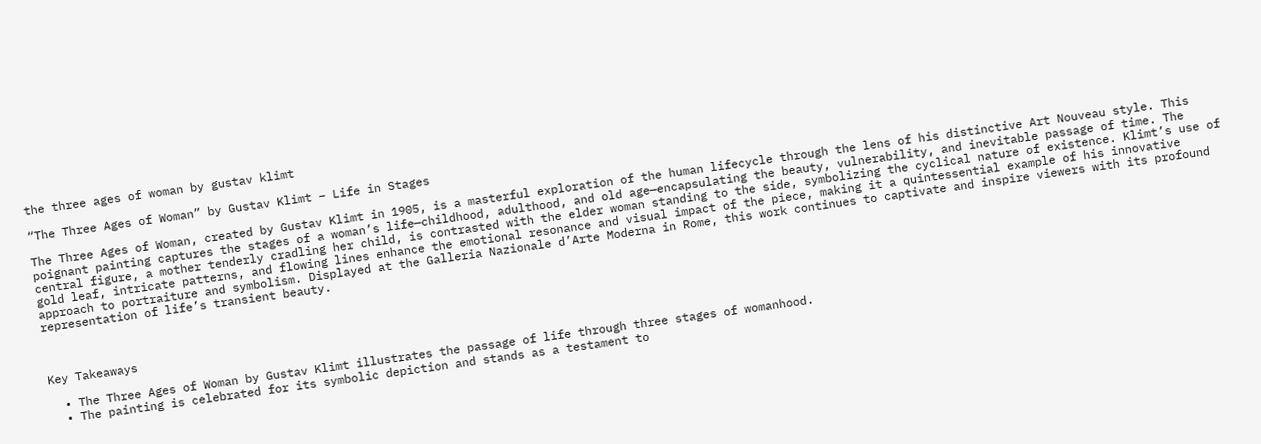the three ages of woman by gustav klimt

“The Three Ages of Woman” by Gustav Klimt – Life in Stages

The Three Ages of Woman, created by Gustav Klimt in 1905, is a masterful exploration of the human lifecycle through the lens of his distinctive Art Nouveau style. This poignant painting captures the stages of a woman’s life—childhood, adulthood, and old age—encapsulating the beauty, vulnerability, and inevitable passage of time. The central figure, a mother tenderly cradling her child, is contrasted with the elder woman standing to the side, symbolizing the cyclical nature of existence. Klimt’s use of gold leaf, intricate patterns, and flowing lines enhance the emotional resonance and visual impact of the piece, making it a quintessential example of his innovative approach to portraiture and symbolism. Displayed at the Galleria Nazionale d’Arte Moderna in Rome, this work continues to captivate and inspire viewers with its profound representation of life’s transient beauty.



Key Takeaways

  • The Three Ages of Woman by Gustav Klimt illustrates the passage of life through three stages of womanhood.
  • The painting is celebrated for its symbolic depiction and stands as a testament to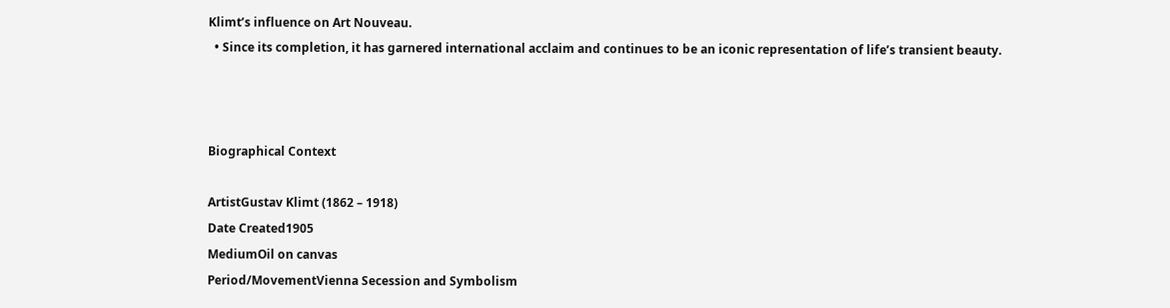Klimt’s influence on Art Nouveau.
  • Since its completion, it has garnered international acclaim and continues to be an iconic representation of life’s transient beauty.



Biographical Context

ArtistGustav Klimt (1862 – 1918)
Date Created1905
MediumOil on canvas
Period/MovementVienna Secession and Symbolism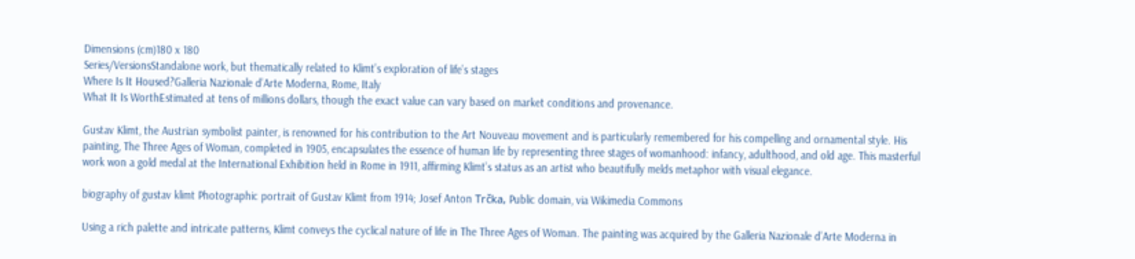Dimensions (cm)180 x 180
Series/VersionsStandalone work, but thematically related to Klimt’s exploration of life’s stages
Where Is It Housed?Galleria Nazionale d’Arte Moderna, Rome, Italy
What It Is WorthEstimated at tens of millions dollars, though the exact value can vary based on market conditions and provenance.

Gustav Klimt, the Austrian symbolist painter, is renowned for his contribution to the Art Nouveau movement and is particularly remembered for his compelling and ornamental style. His painting, The Three Ages of Woman, completed in 1905, encapsulates the essence of human life by representing three stages of womanhood: infancy, adulthood, and old age. This masterful work won a gold medal at the International Exhibition held in Rome in 1911, affirming Klimt’s status as an artist who beautifully melds metaphor with visual elegance.

biography of gustav klimt Photographic portrait of Gustav Klimt from 1914; Josef Anton Trčka, Public domain, via Wikimedia Commons

Using a rich palette and intricate patterns, Klimt conveys the cyclical nature of life in The Three Ages of Woman. The painting was acquired by the Galleria Nazionale d’Arte Moderna in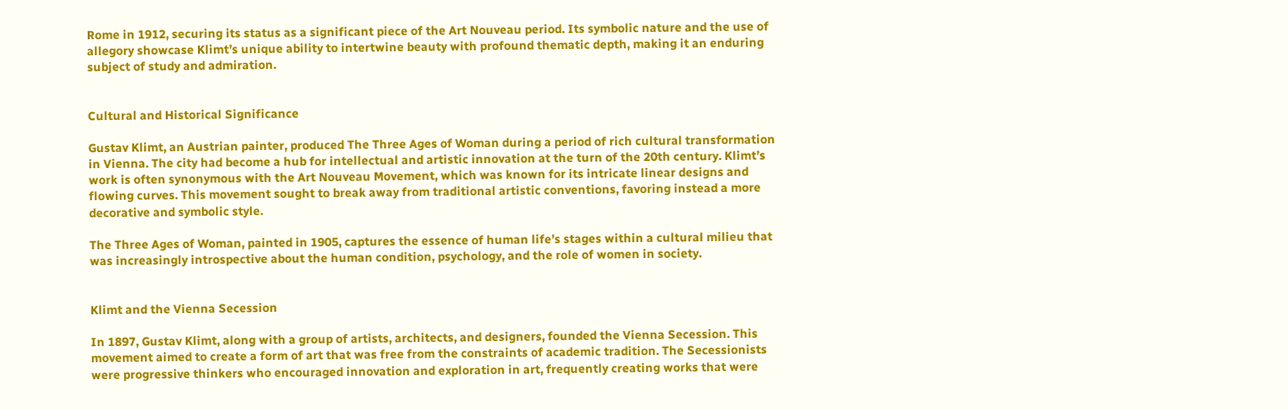Rome in 1912, securing its status as a significant piece of the Art Nouveau period. Its symbolic nature and the use of allegory showcase Klimt’s unique ability to intertwine beauty with profound thematic depth, making it an enduring subject of study and admiration.


Cultural and Historical Significance

Gustav Klimt, an Austrian painter, produced The Three Ages of Woman during a period of rich cultural transformation in Vienna. The city had become a hub for intellectual and artistic innovation at the turn of the 20th century. Klimt’s work is often synonymous with the Art Nouveau Movement, which was known for its intricate linear designs and flowing curves. This movement sought to break away from traditional artistic conventions, favoring instead a more decorative and symbolic style.

The Three Ages of Woman, painted in 1905, captures the essence of human life’s stages within a cultural milieu that was increasingly introspective about the human condition, psychology, and the role of women in society.


Klimt and the Vienna Secession

In 1897, Gustav Klimt, along with a group of artists, architects, and designers, founded the Vienna Secession. This movement aimed to create a form of art that was free from the constraints of academic tradition. The Secessionists were progressive thinkers who encouraged innovation and exploration in art, frequently creating works that were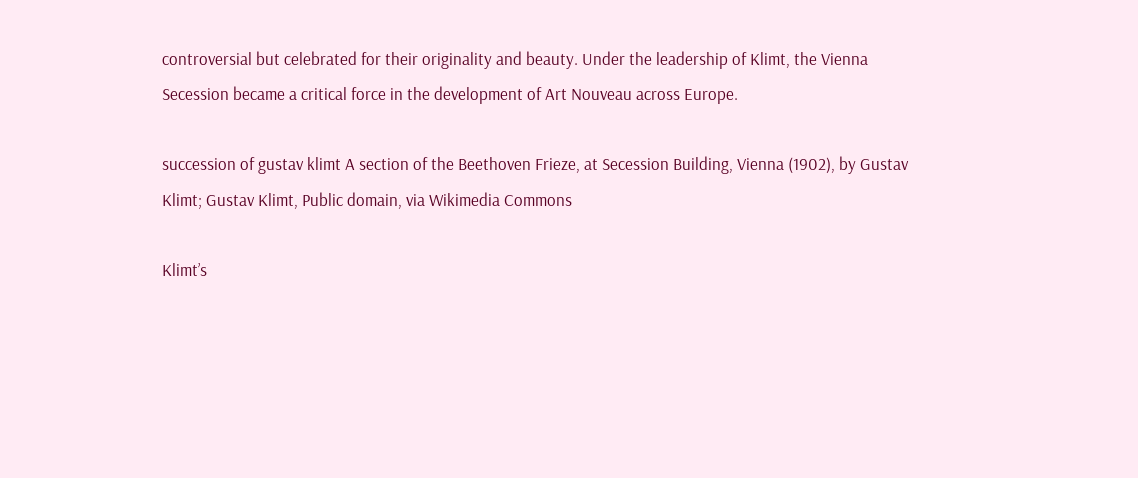controversial but celebrated for their originality and beauty. Under the leadership of Klimt, the Vienna Secession became a critical force in the development of Art Nouveau across Europe.

succession of gustav klimt A section of the Beethoven Frieze, at Secession Building, Vienna (1902), by Gustav Klimt; Gustav Klimt, Public domain, via Wikimedia Commons

Klimt’s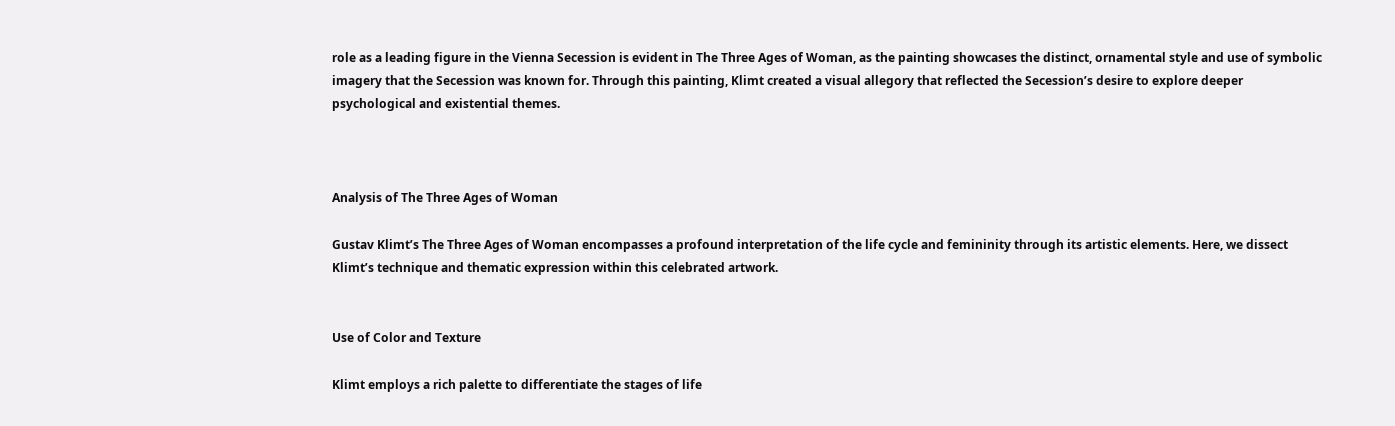role as a leading figure in the Vienna Secession is evident in The Three Ages of Woman, as the painting showcases the distinct, ornamental style and use of symbolic imagery that the Secession was known for. Through this painting, Klimt created a visual allegory that reflected the Secession’s desire to explore deeper psychological and existential themes.



Analysis of The Three Ages of Woman

Gustav Klimt’s The Three Ages of Woman encompasses a profound interpretation of the life cycle and femininity through its artistic elements. Here, we dissect Klimt’s technique and thematic expression within this celebrated artwork.


Use of Color and Texture

Klimt employs a rich palette to differentiate the stages of life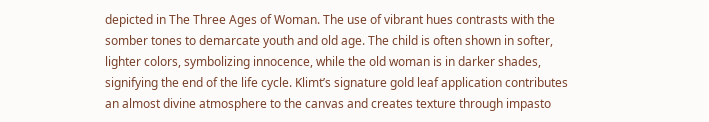depicted in The Three Ages of Woman. The use of vibrant hues contrasts with the somber tones to demarcate youth and old age. The child is often shown in softer, lighter colors, symbolizing innocence, while the old woman is in darker shades, signifying the end of the life cycle. Klimt’s signature gold leaf application contributes an almost divine atmosphere to the canvas and creates texture through impasto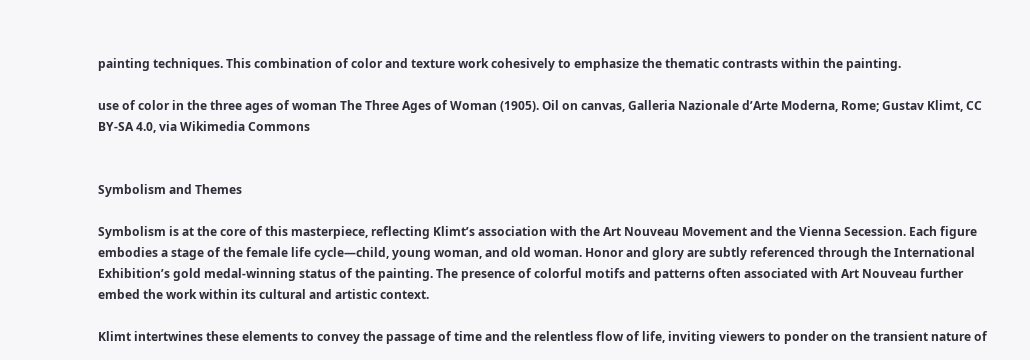painting techniques. This combination of color and texture work cohesively to emphasize the thematic contrasts within the painting.

use of color in the three ages of woman The Three Ages of Woman (1905). Oil on canvas, Galleria Nazionale d’Arte Moderna, Rome; Gustav Klimt, CC BY-SA 4.0, via Wikimedia Commons


Symbolism and Themes

Symbolism is at the core of this masterpiece, reflecting Klimt’s association with the Art Nouveau Movement and the Vienna Secession. Each figure embodies a stage of the female life cycle—child, young woman, and old woman. Honor and glory are subtly referenced through the International Exhibition’s gold medal-winning status of the painting. The presence of colorful motifs and patterns often associated with Art Nouveau further embed the work within its cultural and artistic context.

Klimt intertwines these elements to convey the passage of time and the relentless flow of life, inviting viewers to ponder on the transient nature of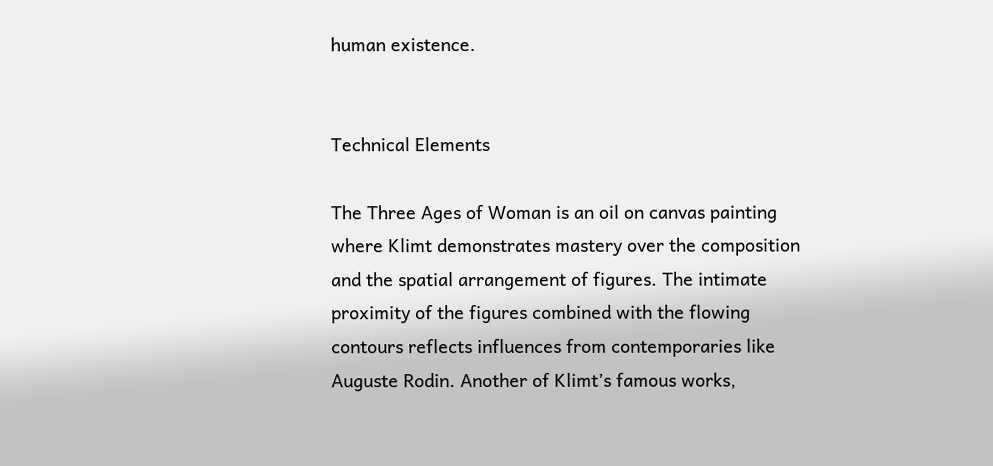human existence.


Technical Elements

The Three Ages of Woman is an oil on canvas painting where Klimt demonstrates mastery over the composition and the spatial arrangement of figures. The intimate proximity of the figures combined with the flowing contours reflects influences from contemporaries like Auguste Rodin. Another of Klimt’s famous works,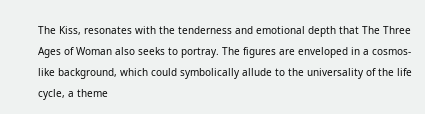The Kiss, resonates with the tenderness and emotional depth that The Three Ages of Woman also seeks to portray. The figures are enveloped in a cosmos-like background, which could symbolically allude to the universality of the life cycle, a theme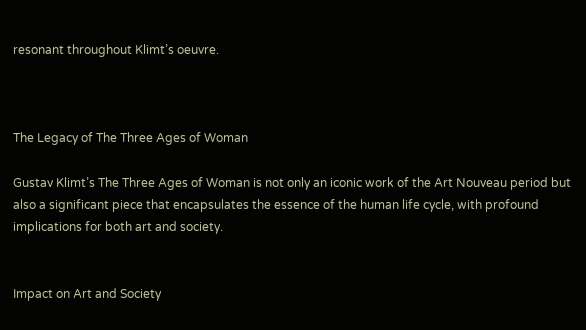resonant throughout Klimt’s oeuvre.



The Legacy of The Three Ages of Woman

Gustav Klimt’s The Three Ages of Woman is not only an iconic work of the Art Nouveau period but also a significant piece that encapsulates the essence of the human life cycle, with profound implications for both art and society.


Impact on Art and Society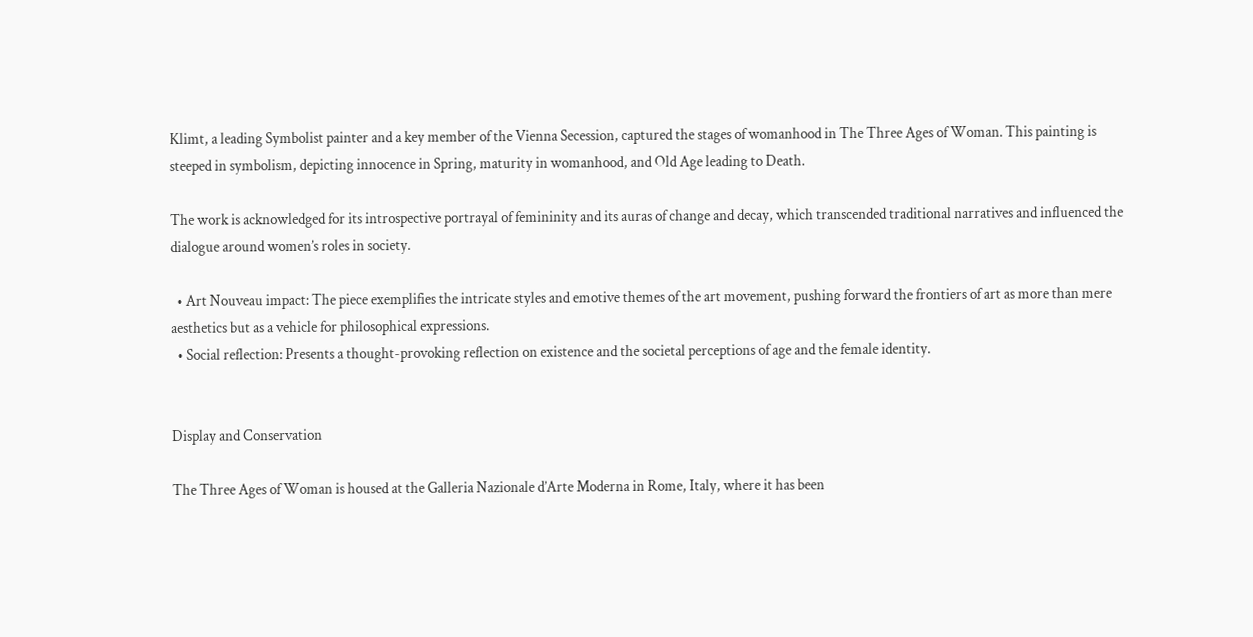Klimt, a leading Symbolist painter and a key member of the Vienna Secession, captured the stages of womanhood in The Three Ages of Woman. This painting is steeped in symbolism, depicting innocence in Spring, maturity in womanhood, and Old Age leading to Death.

The work is acknowledged for its introspective portrayal of femininity and its auras of change and decay, which transcended traditional narratives and influenced the dialogue around women’s roles in society.

  • Art Nouveau impact: The piece exemplifies the intricate styles and emotive themes of the art movement, pushing forward the frontiers of art as more than mere aesthetics but as a vehicle for philosophical expressions.
  • Social reflection: Presents a thought-provoking reflection on existence and the societal perceptions of age and the female identity.


Display and Conservation

The Three Ages of Woman is housed at the Galleria Nazionale d’Arte Moderna in Rome, Italy, where it has been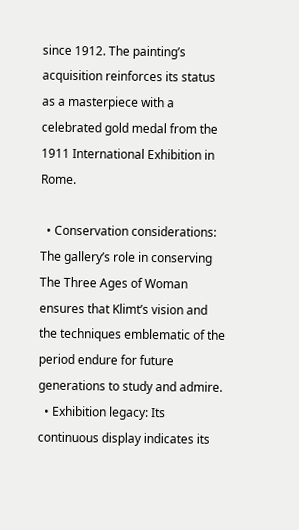since 1912. The painting’s acquisition reinforces its status as a masterpiece with a celebrated gold medal from the 1911 International Exhibition in Rome.

  • Conservation considerations: The gallery’s role in conserving The Three Ages of Woman ensures that Klimt’s vision and the techniques emblematic of the period endure for future generations to study and admire.
  • Exhibition legacy: Its continuous display indicates its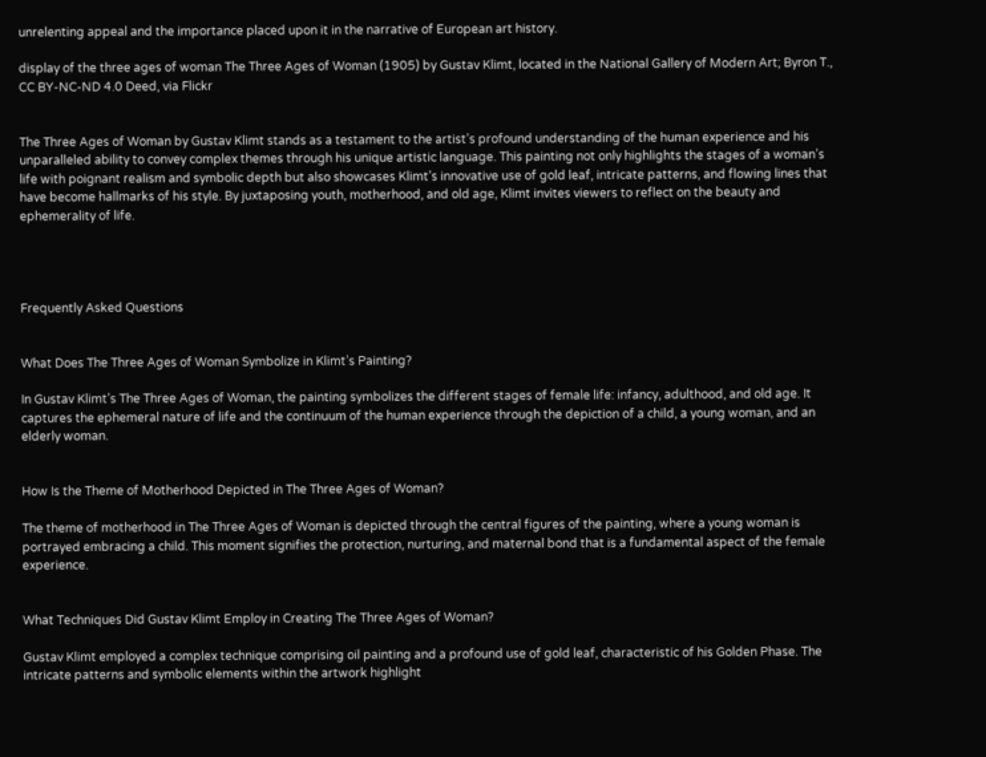unrelenting appeal and the importance placed upon it in the narrative of European art history.

display of the three ages of woman The Three Ages of Woman (1905) by Gustav Klimt, located in the National Gallery of Modern Art; Byron T., CC BY-NC-ND 4.0 Deed, via Flickr


The Three Ages of Woman by Gustav Klimt stands as a testament to the artist’s profound understanding of the human experience and his unparalleled ability to convey complex themes through his unique artistic language. This painting not only highlights the stages of a woman’s life with poignant realism and symbolic depth but also showcases Klimt’s innovative use of gold leaf, intricate patterns, and flowing lines that have become hallmarks of his style. By juxtaposing youth, motherhood, and old age, Klimt invites viewers to reflect on the beauty and ephemerality of life.




Frequently Asked Questions


What Does The Three Ages of Woman Symbolize in Klimt’s Painting?

In Gustav Klimt’s The Three Ages of Woman, the painting symbolizes the different stages of female life: infancy, adulthood, and old age. It captures the ephemeral nature of life and the continuum of the human experience through the depiction of a child, a young woman, and an elderly woman.


How Is the Theme of Motherhood Depicted in The Three Ages of Woman?

The theme of motherhood in The Three Ages of Woman is depicted through the central figures of the painting, where a young woman is portrayed embracing a child. This moment signifies the protection, nurturing, and maternal bond that is a fundamental aspect of the female experience.


What Techniques Did Gustav Klimt Employ in Creating The Three Ages of Woman?

Gustav Klimt employed a complex technique comprising oil painting and a profound use of gold leaf, characteristic of his Golden Phase. The intricate patterns and symbolic elements within the artwork highlight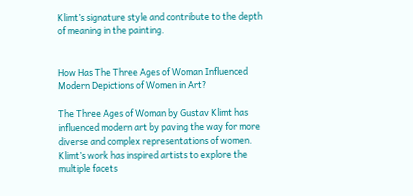Klimt’s signature style and contribute to the depth of meaning in the painting.


How Has The Three Ages of Woman Influenced Modern Depictions of Women in Art?

The Three Ages of Woman by Gustav Klimt has influenced modern art by paving the way for more diverse and complex representations of women. Klimt’s work has inspired artists to explore the multiple facets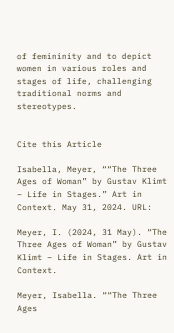of femininity and to depict women in various roles and stages of life, challenging traditional norms and stereotypes.


Cite this Article

Isabella, Meyer, ““The Three Ages of Woman” by Gustav Klimt – Life in Stages.” Art in Context. May 31, 2024. URL:

Meyer, I. (2024, 31 May). “The Three Ages of Woman” by Gustav Klimt – Life in Stages. Art in Context.

Meyer, Isabella. ““The Three Ages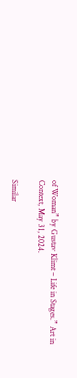of Woman” by Gustav Klimt – Life in Stages.” Art in Context, May 31, 2024.

Similar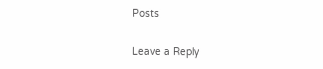Posts

Leave a Reply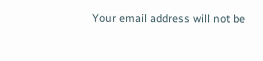Your email address will not be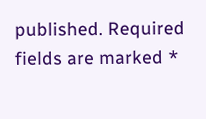published. Required fields are marked *